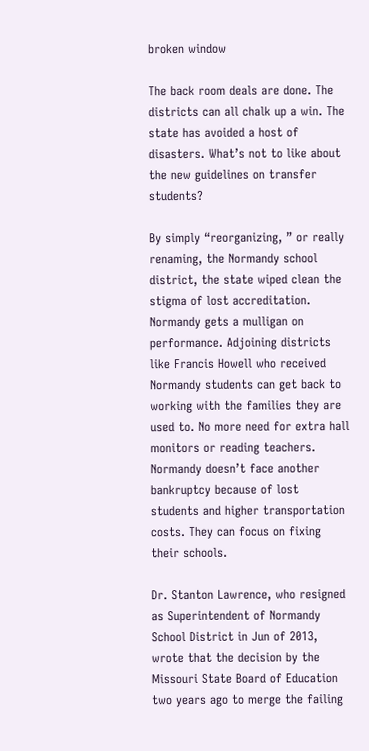broken window

The back room deals are done. The districts can all chalk up a win. The state has avoided a host of disasters. What’s not to like about the new guidelines on transfer students?

By simply “reorganizing, ” or really renaming, the Normandy school district, the state wiped clean the stigma of lost accreditation. Normandy gets a mulligan on performance. Adjoining districts like Francis Howell who received Normandy students can get back to working with the families they are used to. No more need for extra hall monitors or reading teachers. Normandy doesn’t face another bankruptcy because of lost students and higher transportation costs. They can focus on fixing their schools.

Dr. Stanton Lawrence, who resigned as Superintendent of Normandy School District in Jun of 2013, wrote that the decision by the Missouri State Board of Education two years ago to merge the failing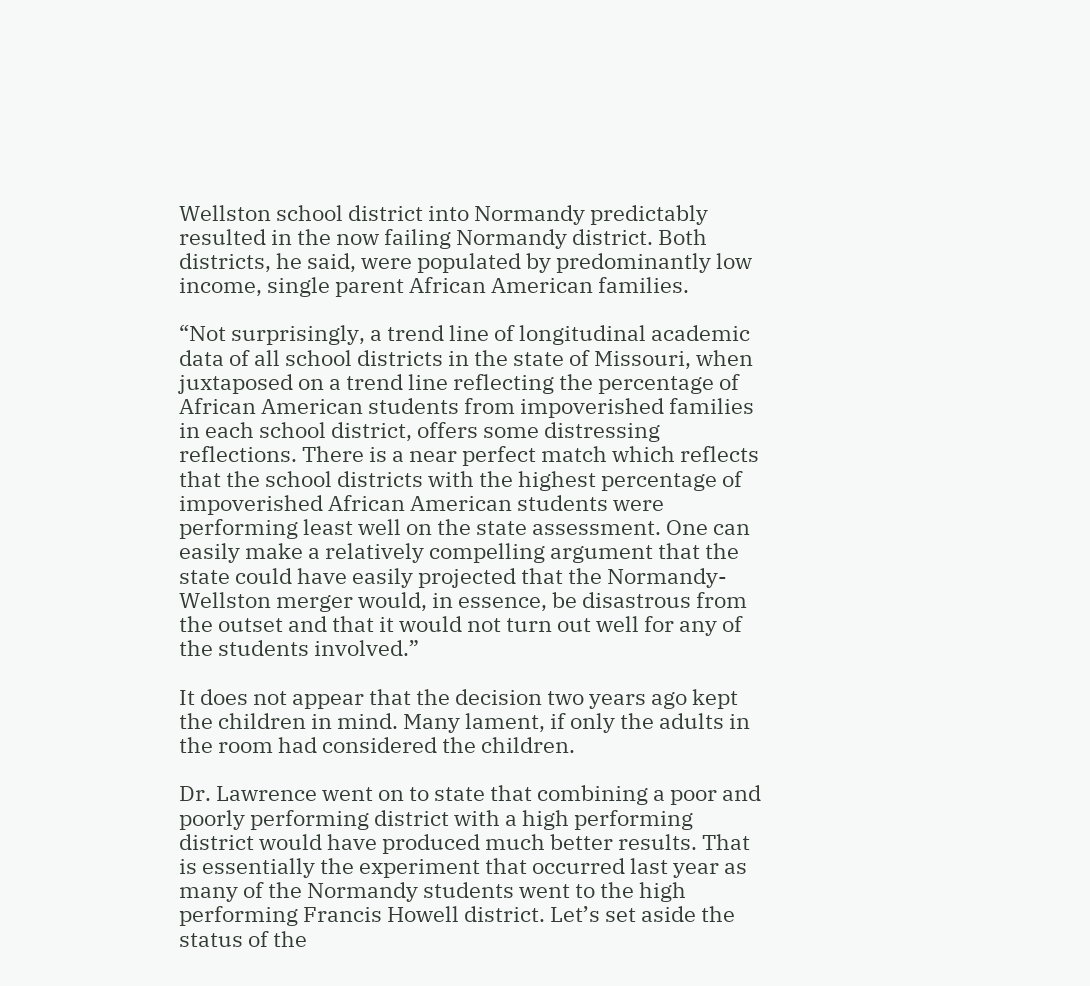Wellston school district into Normandy predictably resulted in the now failing Normandy district. Both districts, he said, were populated by predominantly low income, single parent African American families.

“Not surprisingly, a trend line of longitudinal academic data of all school districts in the state of Missouri, when juxtaposed on a trend line reflecting the percentage of African American students from impoverished families in each school district, offers some distressing reflections. There is a near perfect match which reflects that the school districts with the highest percentage of impoverished African American students were performing least well on the state assessment. One can easily make a relatively compelling argument that the state could have easily projected that the Normandy-Wellston merger would, in essence, be disastrous from the outset and that it would not turn out well for any of the students involved.”

It does not appear that the decision two years ago kept the children in mind. Many lament, if only the adults in the room had considered the children.

Dr. Lawrence went on to state that combining a poor and poorly performing district with a high performing district would have produced much better results. That is essentially the experiment that occurred last year as many of the Normandy students went to the high performing Francis Howell district. Let’s set aside the status of the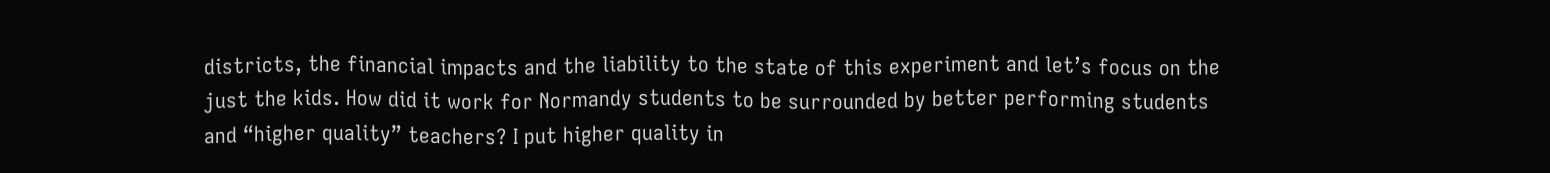districts, the financial impacts and the liability to the state of this experiment and let’s focus on the just the kids. How did it work for Normandy students to be surrounded by better performing students and “higher quality” teachers? I put higher quality in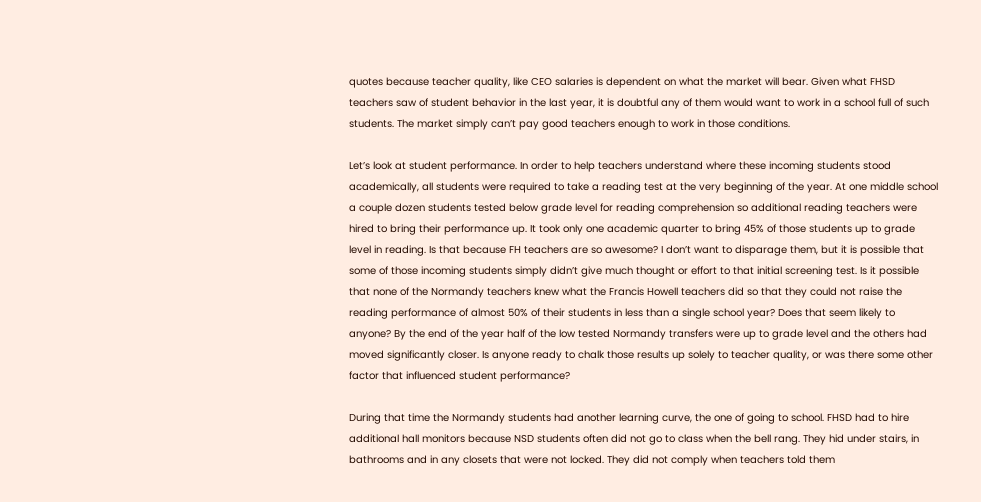quotes because teacher quality, like CEO salaries is dependent on what the market will bear. Given what FHSD teachers saw of student behavior in the last year, it is doubtful any of them would want to work in a school full of such students. The market simply can’t pay good teachers enough to work in those conditions.

Let’s look at student performance. In order to help teachers understand where these incoming students stood academically, all students were required to take a reading test at the very beginning of the year. At one middle school a couple dozen students tested below grade level for reading comprehension so additional reading teachers were hired to bring their performance up. It took only one academic quarter to bring 45% of those students up to grade level in reading. Is that because FH teachers are so awesome? I don’t want to disparage them, but it is possible that some of those incoming students simply didn’t give much thought or effort to that initial screening test. Is it possible that none of the Normandy teachers knew what the Francis Howell teachers did so that they could not raise the reading performance of almost 50% of their students in less than a single school year? Does that seem likely to anyone? By the end of the year half of the low tested Normandy transfers were up to grade level and the others had moved significantly closer. Is anyone ready to chalk those results up solely to teacher quality, or was there some other factor that influenced student performance?

During that time the Normandy students had another learning curve, the one of going to school. FHSD had to hire additional hall monitors because NSD students often did not go to class when the bell rang. They hid under stairs, in bathrooms and in any closets that were not locked. They did not comply when teachers told them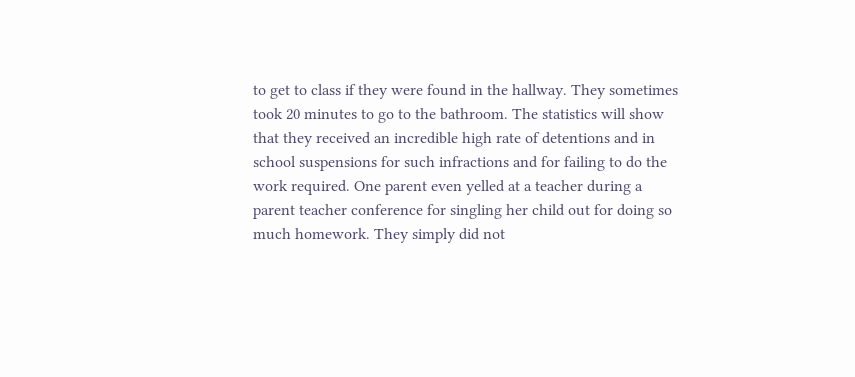to get to class if they were found in the hallway. They sometimes took 20 minutes to go to the bathroom. The statistics will show that they received an incredible high rate of detentions and in school suspensions for such infractions and for failing to do the work required. One parent even yelled at a teacher during a parent teacher conference for singling her child out for doing so much homework. They simply did not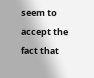seem to accept the fact that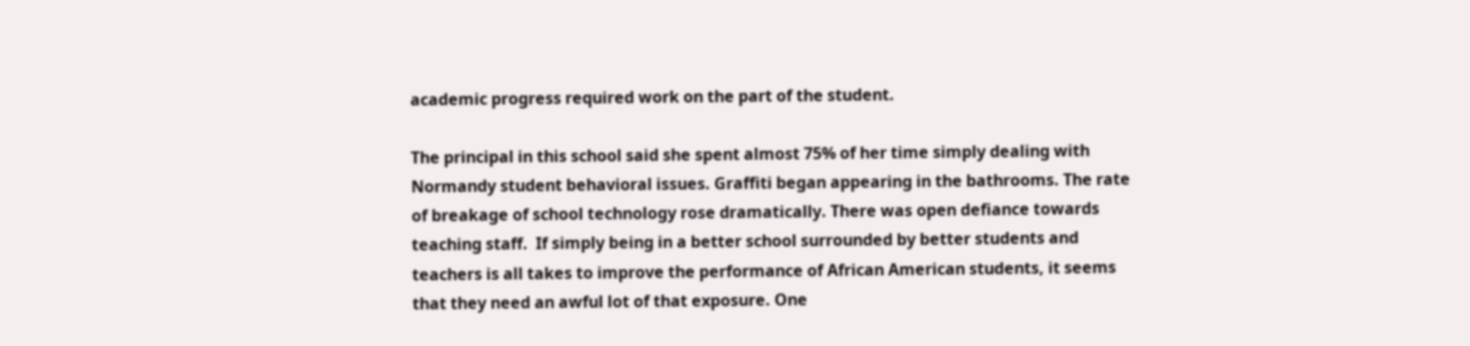academic progress required work on the part of the student.

The principal in this school said she spent almost 75% of her time simply dealing with Normandy student behavioral issues. Graffiti began appearing in the bathrooms. The rate of breakage of school technology rose dramatically. There was open defiance towards teaching staff.  If simply being in a better school surrounded by better students and teachers is all takes to improve the performance of African American students, it seems that they need an awful lot of that exposure. One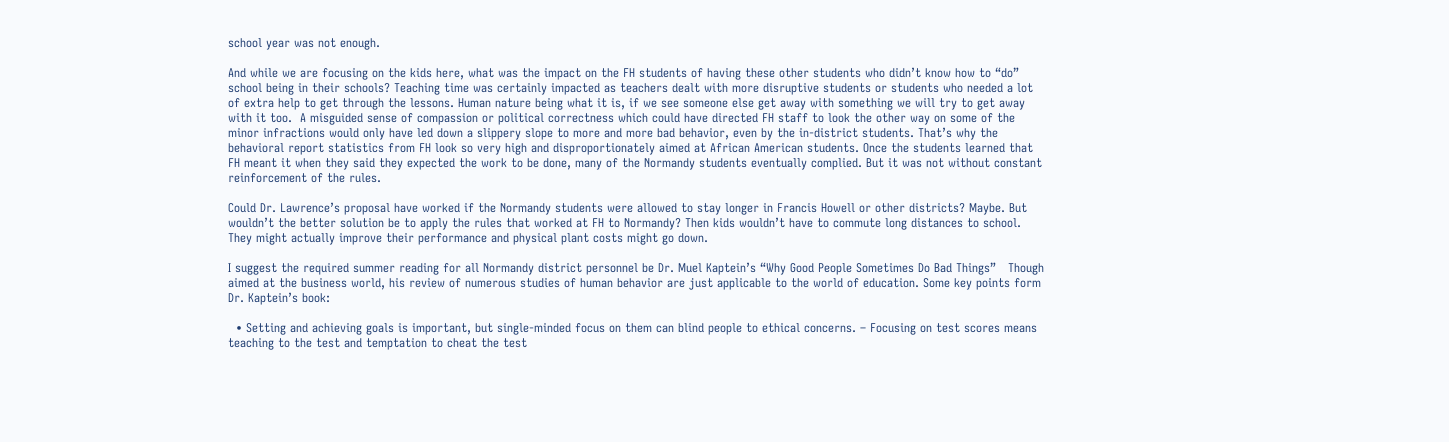school year was not enough.

And while we are focusing on the kids here, what was the impact on the FH students of having these other students who didn’t know how to “do” school being in their schools? Teaching time was certainly impacted as teachers dealt with more disruptive students or students who needed a lot of extra help to get through the lessons. Human nature being what it is, if we see someone else get away with something we will try to get away with it too.  A misguided sense of compassion or political correctness which could have directed FH staff to look the other way on some of the minor infractions would only have led down a slippery slope to more and more bad behavior, even by the in-district students. That’s why the behavioral report statistics from FH look so very high and disproportionately aimed at African American students. Once the students learned that FH meant it when they said they expected the work to be done, many of the Normandy students eventually complied. But it was not without constant reinforcement of the rules.

Could Dr. Lawrence’s proposal have worked if the Normandy students were allowed to stay longer in Francis Howell or other districts? Maybe. But wouldn’t the better solution be to apply the rules that worked at FH to Normandy? Then kids wouldn’t have to commute long distances to school. They might actually improve their performance and physical plant costs might go down.

I suggest the required summer reading for all Normandy district personnel be Dr. Muel Kaptein’s “Why Good People Sometimes Do Bad Things”   Though aimed at the business world, his review of numerous studies of human behavior are just applicable to the world of education. Some key points form Dr. Kaptein’s book:

  • Setting and achieving goals is important, but single-minded focus on them can blind people to ethical concerns. – Focusing on test scores means teaching to the test and temptation to cheat the test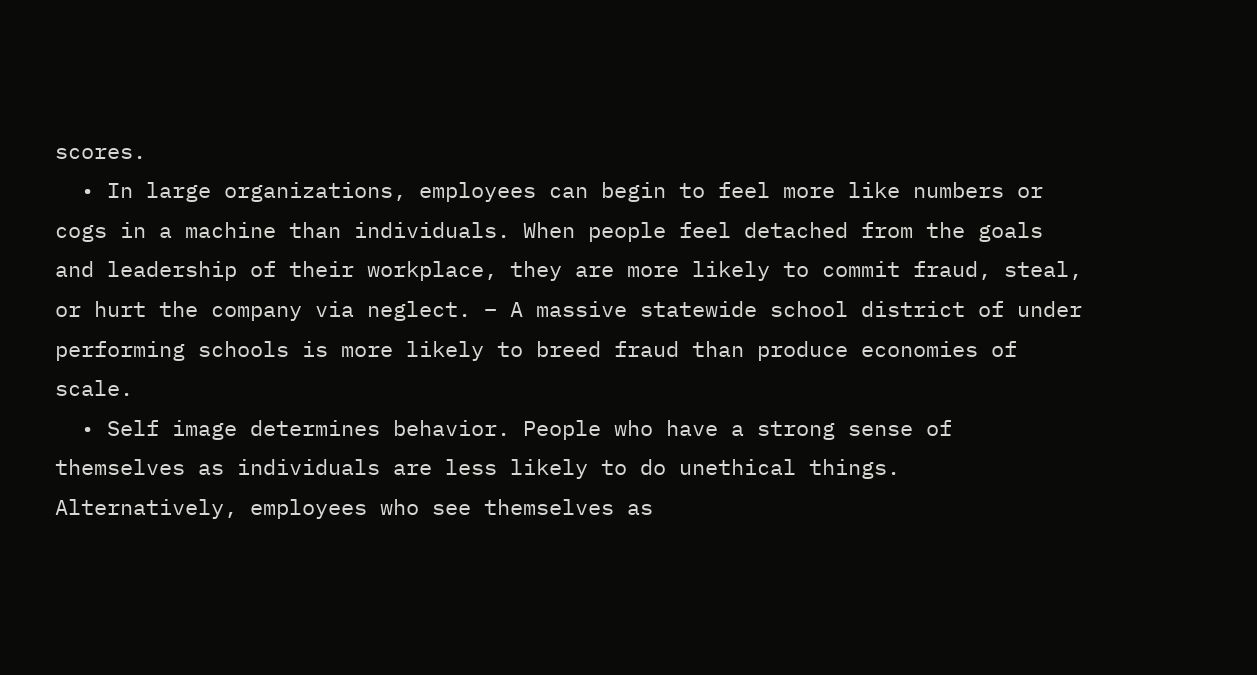scores.
  • In large organizations, employees can begin to feel more like numbers or cogs in a machine than individuals. When people feel detached from the goals and leadership of their workplace, they are more likely to commit fraud, steal, or hurt the company via neglect. – A massive statewide school district of under performing schools is more likely to breed fraud than produce economies of scale.
  • Self image determines behavior. People who have a strong sense of themselves as individuals are less likely to do unethical things. Alternatively, employees who see themselves as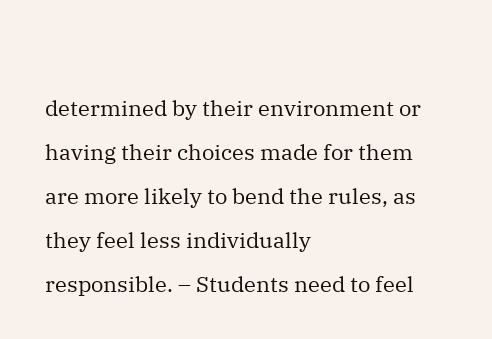determined by their environment or having their choices made for them are more likely to bend the rules, as they feel less individually responsible. – Students need to feel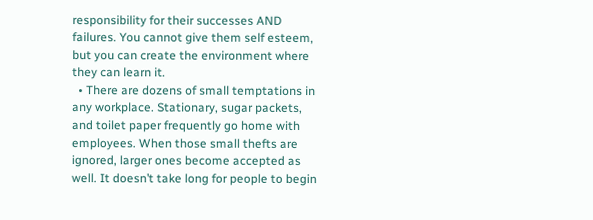responsibility for their successes AND failures. You cannot give them self esteem, but you can create the environment where they can learn it.
  • There are dozens of small temptations in any workplace. Stationary, sugar packets, and toilet paper frequently go home with employees. When those small thefts are ignored, larger ones become accepted as well. It doesn’t take long for people to begin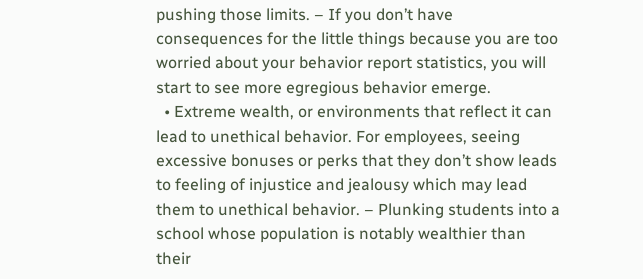pushing those limits. – If you don’t have consequences for the little things because you are too worried about your behavior report statistics, you will start to see more egregious behavior emerge.
  • Extreme wealth, or environments that reflect it can lead to unethical behavior. For employees, seeing excessive bonuses or perks that they don’t show leads to feeling of injustice and jealousy which may lead them to unethical behavior. – Plunking students into a school whose population is notably wealthier than their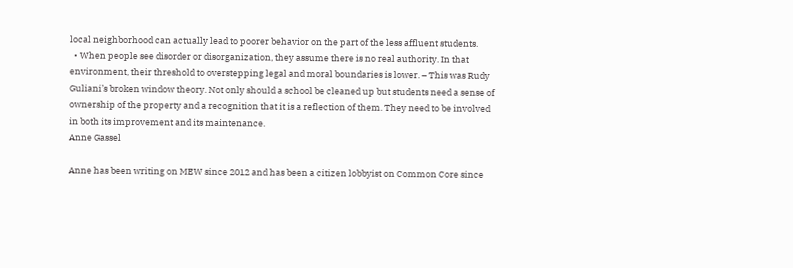local neighborhood can actually lead to poorer behavior on the part of the less affluent students.
  • When people see disorder or disorganization, they assume there is no real authority. In that environment, their threshold to overstepping legal and moral boundaries is lower. – This was Rudy Guliani’s broken window theory. Not only should a school be cleaned up but students need a sense of ownership of the property and a recognition that it is a reflection of them. They need to be involved in both its improvement and its maintenance.
Anne Gassel

Anne has been writing on MEW since 2012 and has been a citizen lobbyist on Common Core since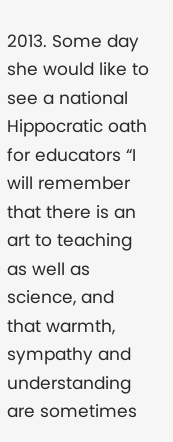2013. Some day she would like to see a national Hippocratic oath for educators “I will remember that there is an art to teaching as well as science, and that warmth, sympathy and understanding are sometimes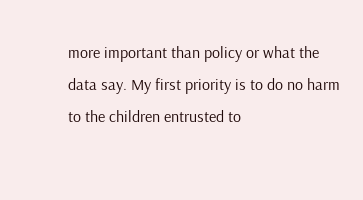more important than policy or what the data say. My first priority is to do no harm to the children entrusted to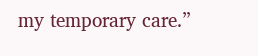my temporary care.”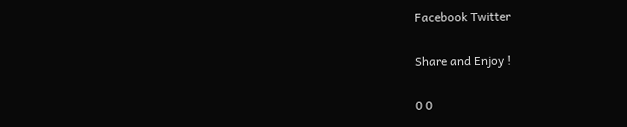Facebook Twitter

Share and Enjoy !

0 0